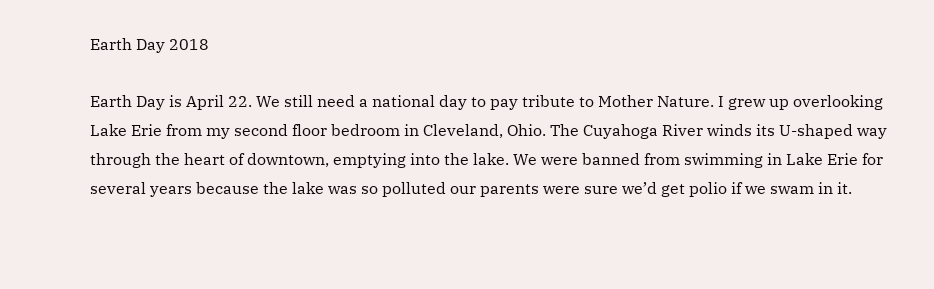Earth Day 2018

Earth Day is April 22. We still need a national day to pay tribute to Mother Nature. I grew up overlooking Lake Erie from my second floor bedroom in Cleveland, Ohio. The Cuyahoga River winds its U-shaped way through the heart of downtown, emptying into the lake. We were banned from swimming in Lake Erie for several years because the lake was so polluted our parents were sure we’d get polio if we swam in it.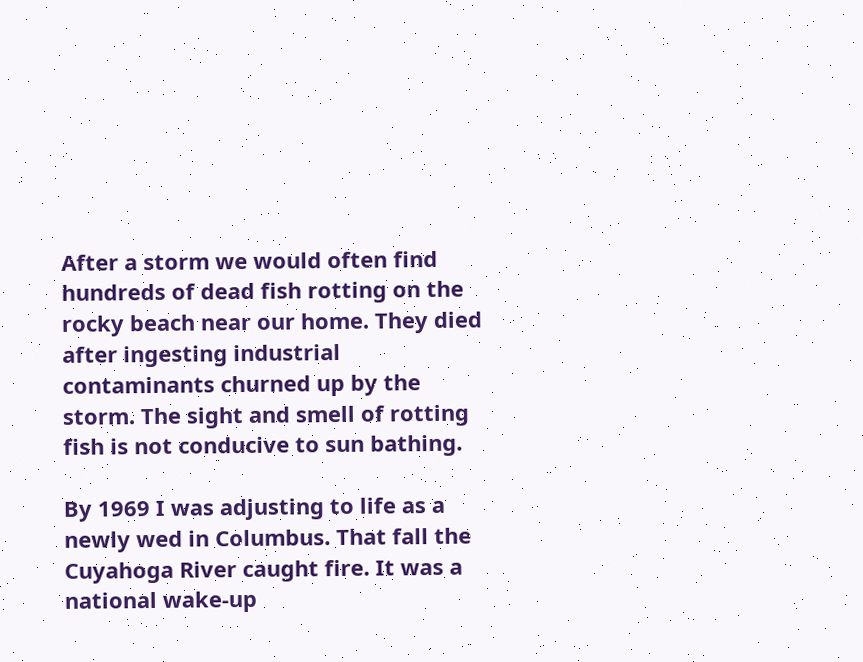After a storm we would often find hundreds of dead fish rotting on the rocky beach near our home. They died after ingesting industrial contaminants churned up by the storm. The sight and smell of rotting fish is not conducive to sun bathing.

By 1969 I was adjusting to life as a newly wed in Columbus. That fall the Cuyahoga River caught fire. It was a national wake-up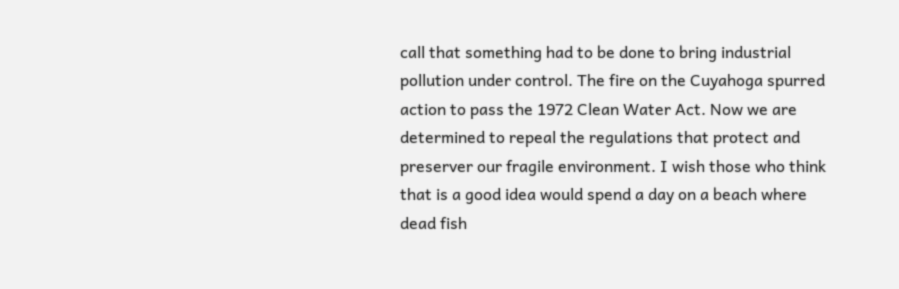call that something had to be done to bring industrial pollution under control. The fire on the Cuyahoga spurred action to pass the 1972 Clean Water Act. Now we are determined to repeal the regulations that protect and preserver our fragile environment. I wish those who think that is a good idea would spend a day on a beach where dead fish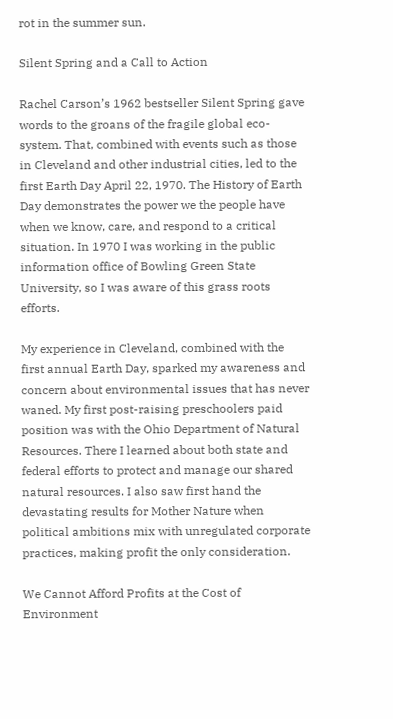rot in the summer sun.

Silent Spring and a Call to Action

Rachel Carson’s 1962 bestseller Silent Spring gave words to the groans of the fragile global eco-system. That, combined with events such as those in Cleveland and other industrial cities, led to the first Earth Day April 22, 1970. The History of Earth Day demonstrates the power we the people have when we know, care, and respond to a critical situation. In 1970 I was working in the public information office of Bowling Green State University, so I was aware of this grass roots efforts.

My experience in Cleveland, combined with the first annual Earth Day, sparked my awareness and concern about environmental issues that has never waned. My first post-raising preschoolers paid position was with the Ohio Department of Natural Resources. There I learned about both state and federal efforts to protect and manage our shared natural resources. I also saw first hand the devastating results for Mother Nature when political ambitions mix with unregulated corporate practices, making profit the only consideration.

We Cannot Afford Profits at the Cost of Environment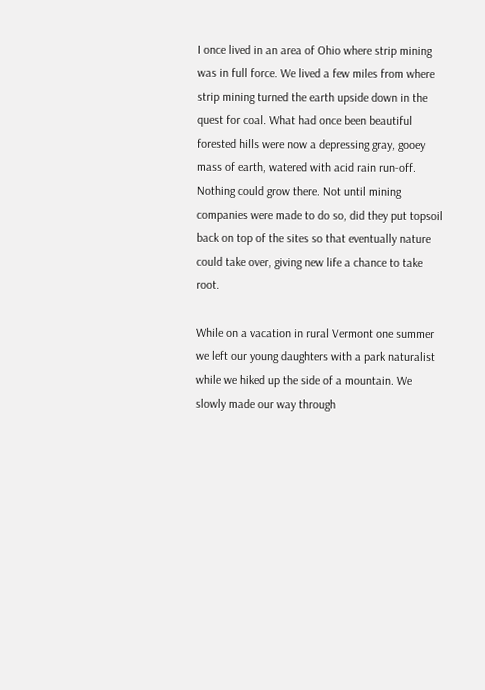I once lived in an area of Ohio where strip mining was in full force. We lived a few miles from where strip mining turned the earth upside down in the quest for coal. What had once been beautiful forested hills were now a depressing gray, gooey mass of earth, watered with acid rain run-off. Nothing could grow there. Not until mining companies were made to do so, did they put topsoil back on top of the sites so that eventually nature could take over, giving new life a chance to take root.

While on a vacation in rural Vermont one summer we left our young daughters with a park naturalist while we hiked up the side of a mountain. We slowly made our way through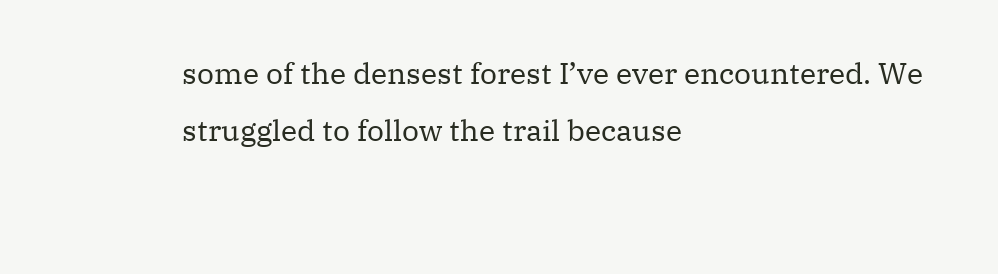some of the densest forest I’ve ever encountered. We struggled to follow the trail because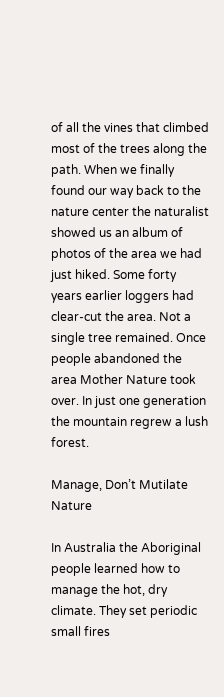of all the vines that climbed most of the trees along the path. When we finally found our way back to the nature center the naturalist showed us an album of photos of the area we had just hiked. Some forty years earlier loggers had clear-cut the area. Not a single tree remained. Once people abandoned the area Mother Nature took over. In just one generation the mountain regrew a lush forest.

Manage, Don’t Mutilate Nature

In Australia the Aboriginal people learned how to manage the hot, dry climate. They set periodic small fires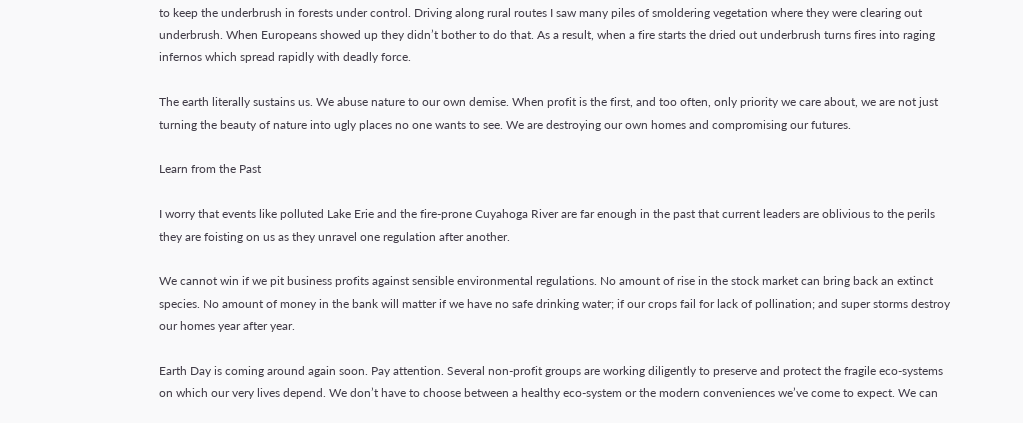to keep the underbrush in forests under control. Driving along rural routes I saw many piles of smoldering vegetation where they were clearing out underbrush. When Europeans showed up they didn’t bother to do that. As a result, when a fire starts the dried out underbrush turns fires into raging infernos which spread rapidly with deadly force.

The earth literally sustains us. We abuse nature to our own demise. When profit is the first, and too often, only priority we care about, we are not just turning the beauty of nature into ugly places no one wants to see. We are destroying our own homes and compromising our futures.

Learn from the Past

I worry that events like polluted Lake Erie and the fire-prone Cuyahoga River are far enough in the past that current leaders are oblivious to the perils they are foisting on us as they unravel one regulation after another.

We cannot win if we pit business profits against sensible environmental regulations. No amount of rise in the stock market can bring back an extinct species. No amount of money in the bank will matter if we have no safe drinking water; if our crops fail for lack of pollination; and super storms destroy our homes year after year.

Earth Day is coming around again soon. Pay attention. Several non-profit groups are working diligently to preserve and protect the fragile eco-systems on which our very lives depend. We don’t have to choose between a healthy eco-system or the modern conveniences we’ve come to expect. We can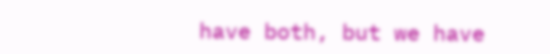have both, but we have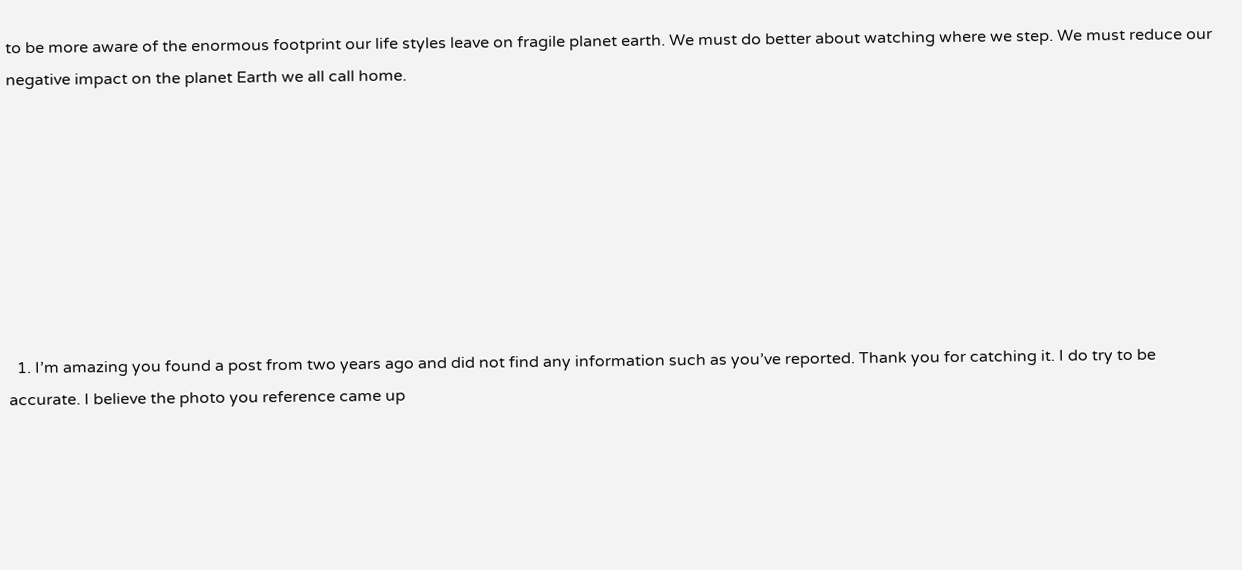to be more aware of the enormous footprint our life styles leave on fragile planet earth. We must do better about watching where we step. We must reduce our negative impact on the planet Earth we all call home.








  1. I’m amazing you found a post from two years ago and did not find any information such as you’ve reported. Thank you for catching it. I do try to be accurate. I believe the photo you reference came up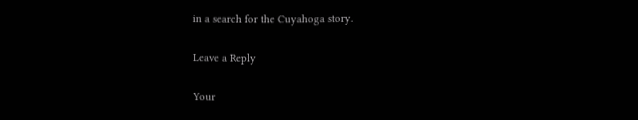in a search for the Cuyahoga story.

Leave a Reply

Your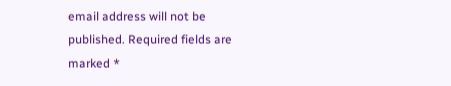email address will not be published. Required fields are marked *